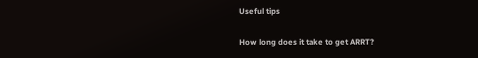Useful tips

How long does it take to get ARRT?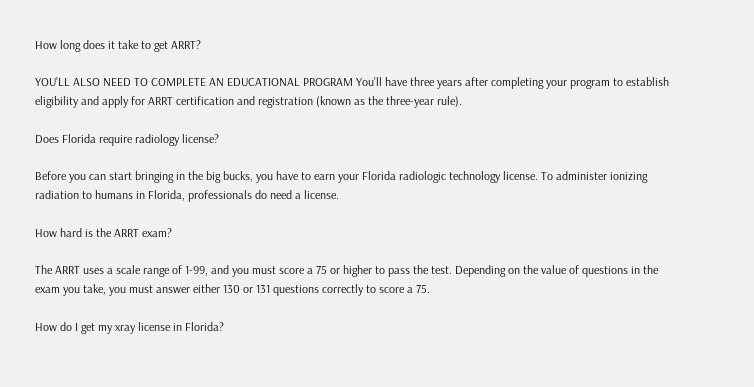How long does it take to get ARRT?

YOU’LL ALSO NEED TO COMPLETE AN EDUCATIONAL PROGRAM You’ll have three years after completing your program to establish eligibility and apply for ARRT certification and registration (known as the three-year rule).

Does Florida require radiology license?

Before you can start bringing in the big bucks, you have to earn your Florida radiologic technology license. To administer ionizing radiation to humans in Florida, professionals do need a license.

How hard is the ARRT exam?

The ARRT uses a scale range of 1-99, and you must score a 75 or higher to pass the test. Depending on the value of questions in the exam you take, you must answer either 130 or 131 questions correctly to score a 75.

How do I get my xray license in Florida?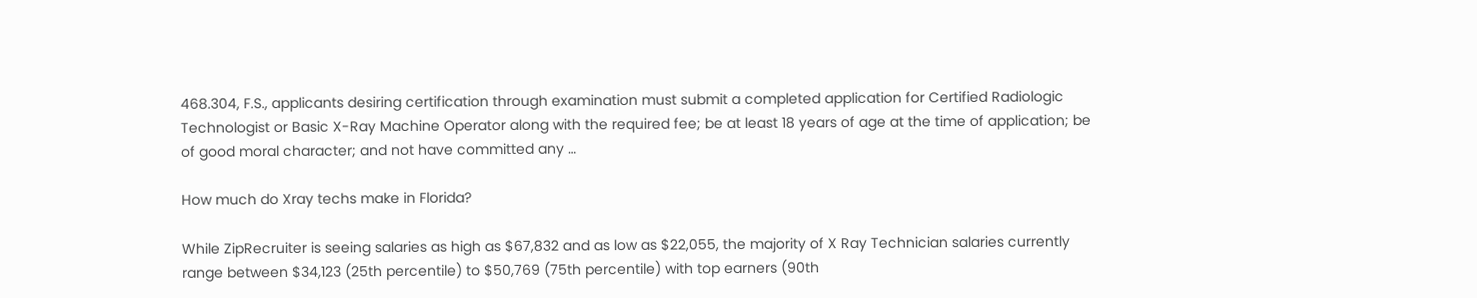468.304, F.S., applicants desiring certification through examination must submit a completed application for Certified Radiologic Technologist or Basic X-Ray Machine Operator along with the required fee; be at least 18 years of age at the time of application; be of good moral character; and not have committed any …

How much do Xray techs make in Florida?

While ZipRecruiter is seeing salaries as high as $67,832 and as low as $22,055, the majority of X Ray Technician salaries currently range between $34,123 (25th percentile) to $50,769 (75th percentile) with top earners (90th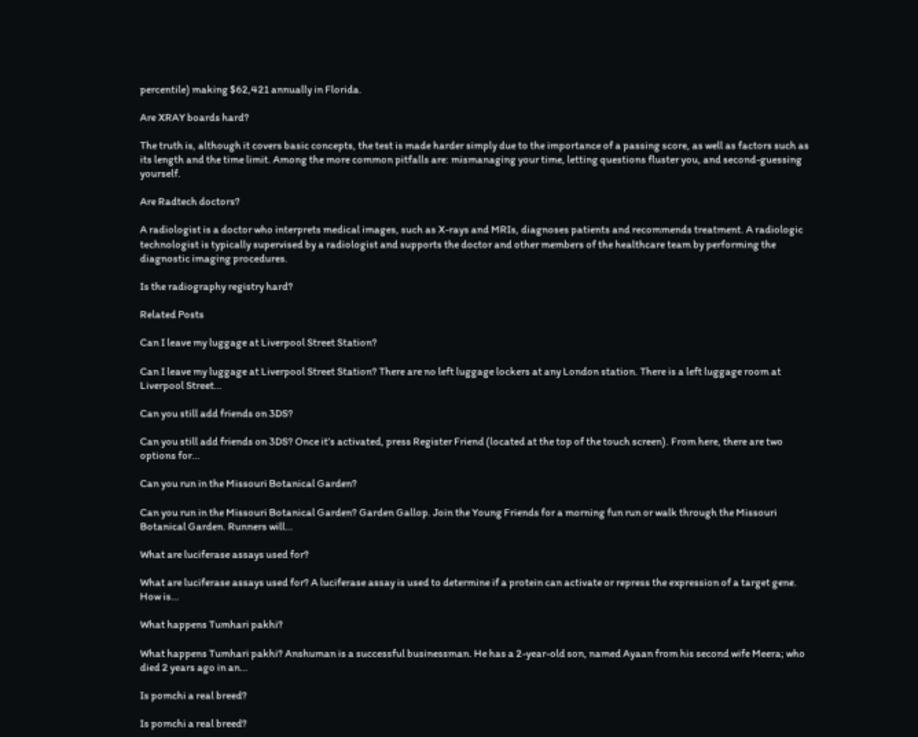percentile) making $62,421 annually in Florida.

Are XRAY boards hard?

The truth is, although it covers basic concepts, the test is made harder simply due to the importance of a passing score, as well as factors such as its length and the time limit. Among the more common pitfalls are: mismanaging your time, letting questions fluster you, and second-guessing yourself.

Are Radtech doctors?

A radiologist is a doctor who interprets medical images, such as X-rays and MRIs, diagnoses patients and recommends treatment. A radiologic technologist is typically supervised by a radiologist and supports the doctor and other members of the healthcare team by performing the diagnostic imaging procedures.

Is the radiography registry hard?

Related Posts

Can I leave my luggage at Liverpool Street Station?

Can I leave my luggage at Liverpool Street Station? There are no left luggage lockers at any London station. There is a left luggage room at Liverpool Street…

Can you still add friends on 3DS?

Can you still add friends on 3DS? Once it’s activated, press Register Friend (located at the top of the touch screen). From here, there are two options for…

Can you run in the Missouri Botanical Garden?

Can you run in the Missouri Botanical Garden? Garden Gallop. Join the Young Friends for a morning fun run or walk through the Missouri Botanical Garden. Runners will…

What are luciferase assays used for?

What are luciferase assays used for? A luciferase assay is used to determine if a protein can activate or repress the expression of a target gene. How is…

What happens Tumhari pakhi?

What happens Tumhari pakhi? Anshuman is a successful businessman. He has a 2-year-old son, named Ayaan from his second wife Meera; who died 2 years ago in an…

Is pomchi a real breed?

Is pomchi a real breed?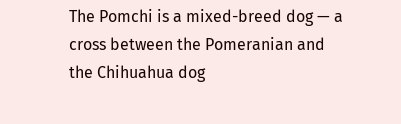The Pomchi is a mixed-breed dog — a cross between the Pomeranian and the Chihuahua dog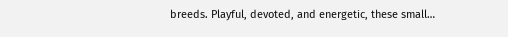breeds. Playful, devoted, and energetic, these small…